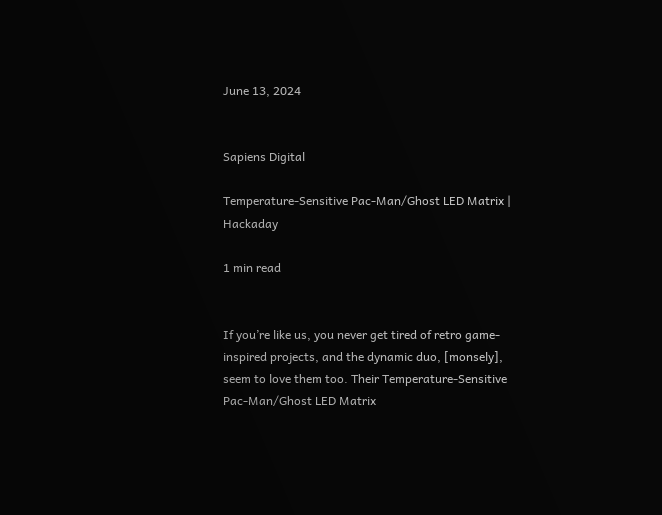June 13, 2024


Sapiens Digital

Temperature-Sensitive Pac-Man/Ghost LED Matrix | Hackaday

1 min read


If you’re like us, you never get tired of retro game-inspired projects, and the dynamic duo, [monsely], seem to love them too. Their Temperature-Sensitive Pac-Man/Ghost LED Matrix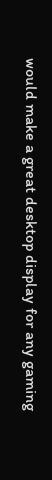would make a great desktop display for any gaming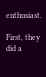enthusiast.

First, they did a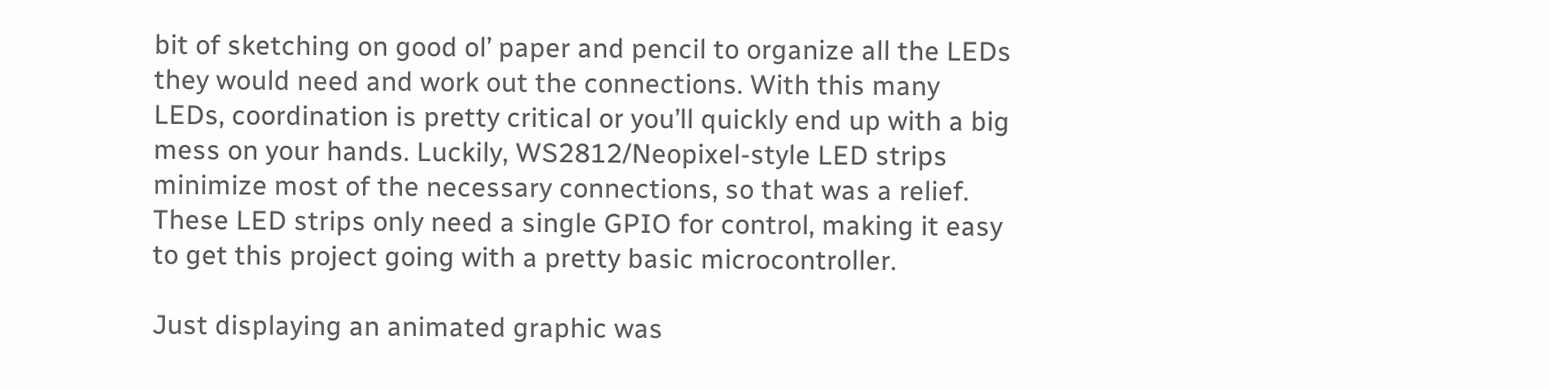bit of sketching on good ol’ paper and pencil to organize all the LEDs they would need and work out the connections. With this many LEDs, coordination is pretty critical or you’ll quickly end up with a big mess on your hands. Luckily, WS2812/Neopixel-style LED strips minimize most of the necessary connections, so that was a relief. These LED strips only need a single GPIO for control, making it easy to get this project going with a pretty basic microcontroller.

Just displaying an animated graphic was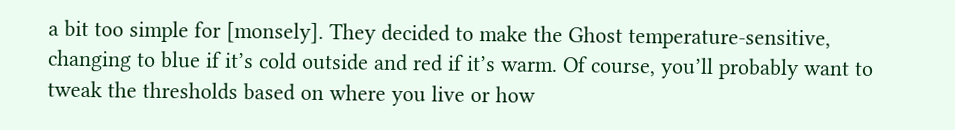a bit too simple for [monsely]. They decided to make the Ghost temperature-sensitive, changing to blue if it’s cold outside and red if it’s warm. Of course, you’ll probably want to tweak the thresholds based on where you live or how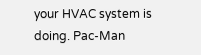your HVAC system is doing. Pac-Man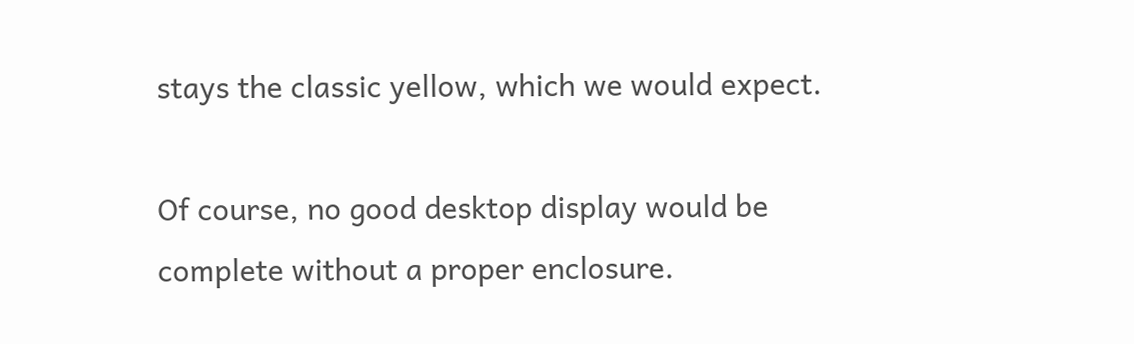stays the classic yellow, which we would expect.

Of course, no good desktop display would be complete without a proper enclosure.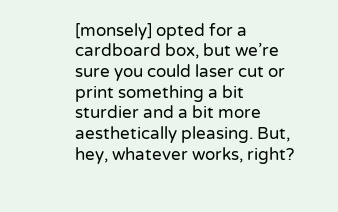[monsely] opted for a cardboard box, but we’re sure you could laser cut or print something a bit sturdier and a bit more aesthetically pleasing. But, hey, whatever works, right?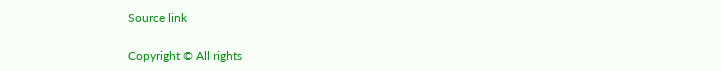Source link

Copyright © All rights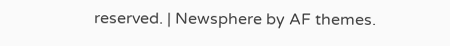reserved. | Newsphere by AF themes.